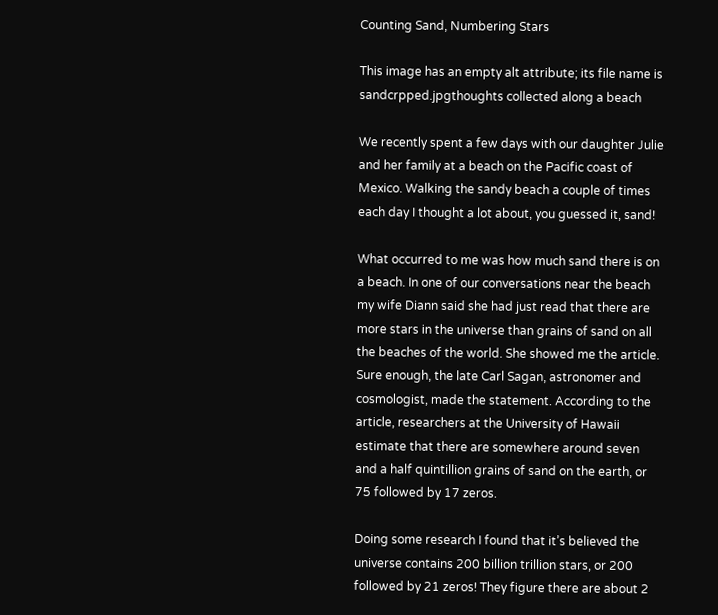Counting Sand, Numbering Stars

This image has an empty alt attribute; its file name is sandcrpped.jpgthoughts collected along a beach

We recently spent a few days with our daughter Julie and her family at a beach on the Pacific coast of Mexico. Walking the sandy beach a couple of times each day I thought a lot about, you guessed it, sand!

What occurred to me was how much sand there is on a beach. In one of our conversations near the beach my wife Diann said she had just read that there are more stars in the universe than grains of sand on all the beaches of the world. She showed me the article. Sure enough, the late Carl Sagan, astronomer and cosmologist, made the statement. According to the article, researchers at the University of Hawaii estimate that there are somewhere around seven and a half quintillion grains of sand on the earth, or 75 followed by 17 zeros.

Doing some research I found that it’s believed the universe contains 200 billion trillion stars, or 200 followed by 21 zeros! They figure there are about 2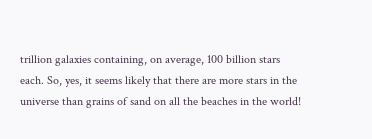trillion galaxies containing, on average, 100 billion stars each. So, yes, it seems likely that there are more stars in the universe than grains of sand on all the beaches in the world!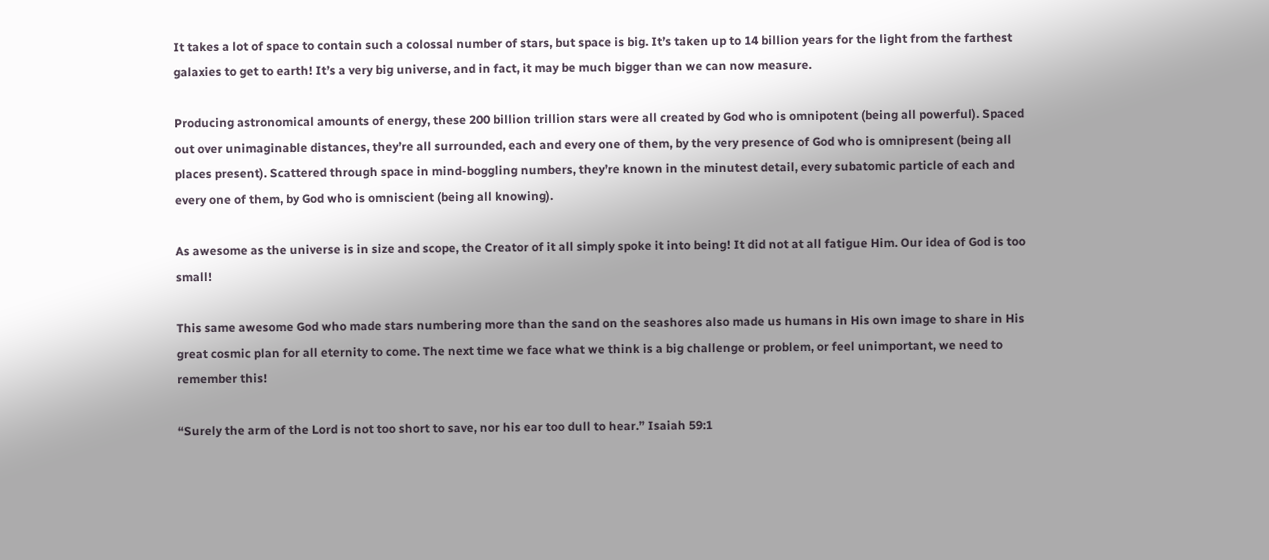It takes a lot of space to contain such a colossal number of stars, but space is big. It’s taken up to 14 billion years for the light from the farthest galaxies to get to earth! It’s a very big universe, and in fact, it may be much bigger than we can now measure.

Producing astronomical amounts of energy, these 200 billion trillion stars were all created by God who is omnipotent (being all powerful). Spaced out over unimaginable distances, they’re all surrounded, each and every one of them, by the very presence of God who is omnipresent (being all places present). Scattered through space in mind-boggling numbers, they’re known in the minutest detail, every subatomic particle of each and every one of them, by God who is omniscient (being all knowing).

As awesome as the universe is in size and scope, the Creator of it all simply spoke it into being! It did not at all fatigue Him. Our idea of God is too small!

This same awesome God who made stars numbering more than the sand on the seashores also made us humans in His own image to share in His great cosmic plan for all eternity to come. The next time we face what we think is a big challenge or problem, or feel unimportant, we need to remember this!

“Surely the arm of the Lord is not too short to save, nor his ear too dull to hear.” Isaiah 59:1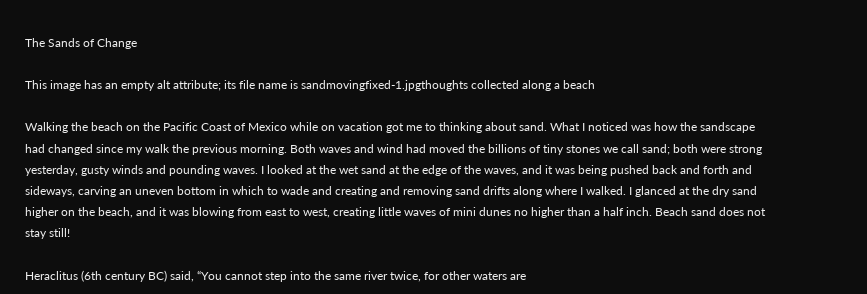The Sands of Change

This image has an empty alt attribute; its file name is sandmovingfixed-1.jpgthoughts collected along a beach

Walking the beach on the Pacific Coast of Mexico while on vacation got me to thinking about sand. What I noticed was how the sandscape had changed since my walk the previous morning. Both waves and wind had moved the billions of tiny stones we call sand; both were strong yesterday, gusty winds and pounding waves. I looked at the wet sand at the edge of the waves, and it was being pushed back and forth and sideways, carving an uneven bottom in which to wade and creating and removing sand drifts along where I walked. I glanced at the dry sand higher on the beach, and it was blowing from east to west, creating little waves of mini dunes no higher than a half inch. Beach sand does not stay still!

Heraclitus (6th century BC) said, “You cannot step into the same river twice, for other waters are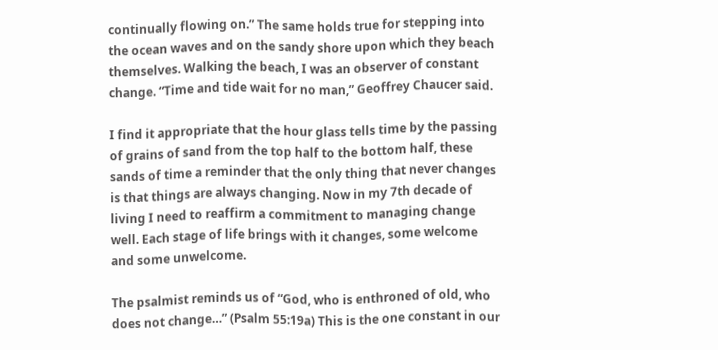continually flowing on.” The same holds true for stepping into the ocean waves and on the sandy shore upon which they beach themselves. Walking the beach, I was an observer of constant change. “Time and tide wait for no man,” Geoffrey Chaucer said.

I find it appropriate that the hour glass tells time by the passing of grains of sand from the top half to the bottom half, these sands of time a reminder that the only thing that never changes is that things are always changing. Now in my 7th decade of living I need to reaffirm a commitment to managing change well. Each stage of life brings with it changes, some welcome and some unwelcome.

The psalmist reminds us of “God, who is enthroned of old, who does not change…” (Psalm 55:19a) This is the one constant in our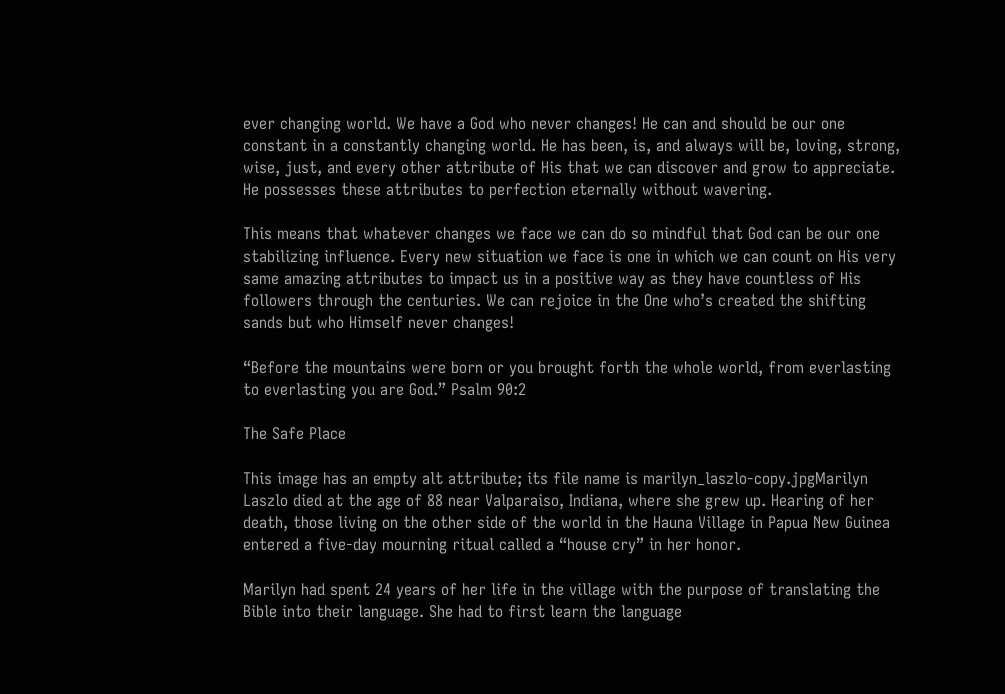ever changing world. We have a God who never changes! He can and should be our one constant in a constantly changing world. He has been, is, and always will be, loving, strong, wise, just, and every other attribute of His that we can discover and grow to appreciate. He possesses these attributes to perfection eternally without wavering.

This means that whatever changes we face we can do so mindful that God can be our one stabilizing influence. Every new situation we face is one in which we can count on His very same amazing attributes to impact us in a positive way as they have countless of His followers through the centuries. We can rejoice in the One who’s created the shifting sands but who Himself never changes!

“Before the mountains were born or you brought forth the whole world, from everlasting to everlasting you are God.” Psalm 90:2

The Safe Place

This image has an empty alt attribute; its file name is marilyn_laszlo-copy.jpgMarilyn Laszlo died at the age of 88 near Valparaiso, Indiana, where she grew up. Hearing of her death, those living on the other side of the world in the Hauna Village in Papua New Guinea entered a five-day mourning ritual called a “house cry” in her honor.

Marilyn had spent 24 years of her life in the village with the purpose of translating the Bible into their language. She had to first learn the language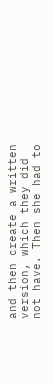and then create a written version, which they did not have. Then she had to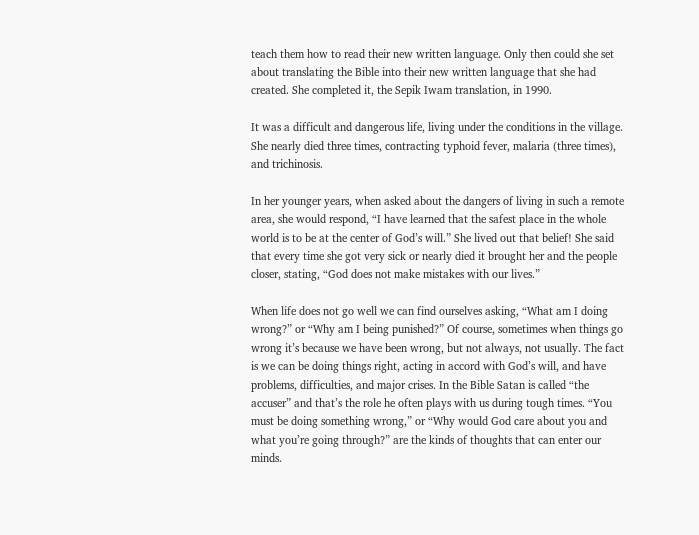teach them how to read their new written language. Only then could she set about translating the Bible into their new written language that she had created. She completed it, the Sepik Iwam translation, in 1990.

It was a difficult and dangerous life, living under the conditions in the village. She nearly died three times, contracting typhoid fever, malaria (three times), and trichinosis.

In her younger years, when asked about the dangers of living in such a remote area, she would respond, “I have learned that the safest place in the whole world is to be at the center of God’s will.” She lived out that belief! She said that every time she got very sick or nearly died it brought her and the people closer, stating, “God does not make mistakes with our lives.”

When life does not go well we can find ourselves asking, “What am I doing wrong?” or “Why am I being punished?” Of course, sometimes when things go wrong it’s because we have been wrong, but not always, not usually. The fact is we can be doing things right, acting in accord with God’s will, and have problems, difficulties, and major crises. In the Bible Satan is called “the accuser” and that’s the role he often plays with us during tough times. “You must be doing something wrong,” or “Why would God care about you and what you’re going through?” are the kinds of thoughts that can enter our minds.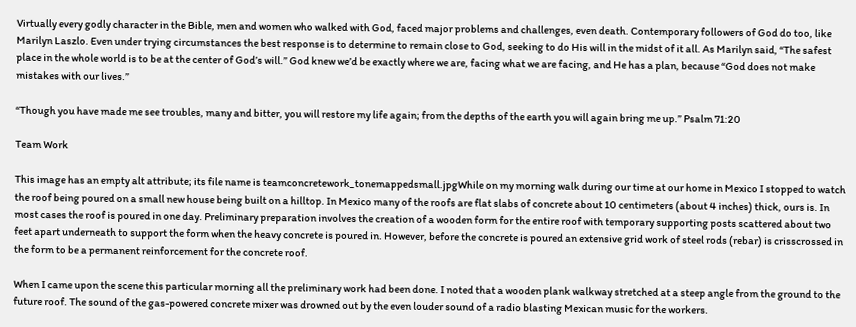Virtually every godly character in the Bible, men and women who walked with God, faced major problems and challenges, even death. Contemporary followers of God do too, like Marilyn Laszlo. Even under trying circumstances the best response is to determine to remain close to God, seeking to do His will in the midst of it all. As Marilyn said, “The safest place in the whole world is to be at the center of God’s will.” God knew we’d be exactly where we are, facing what we are facing, and He has a plan, because “God does not make mistakes with our lives.”

“Though you have made me see troubles, many and bitter, you will restore my life again; from the depths of the earth you will again bring me up.” Psalm 71:20

Team Work

This image has an empty alt attribute; its file name is teamconcretework_tonemappedsmall.jpgWhile on my morning walk during our time at our home in Mexico I stopped to watch the roof being poured on a small new house being built on a hilltop. In Mexico many of the roofs are flat slabs of concrete about 10 centimeters (about 4 inches) thick, ours is. In most cases the roof is poured in one day. Preliminary preparation involves the creation of a wooden form for the entire roof with temporary supporting posts scattered about two feet apart underneath to support the form when the heavy concrete is poured in. However, before the concrete is poured an extensive grid work of steel rods (rebar) is crisscrossed in the form to be a permanent reinforcement for the concrete roof.

When I came upon the scene this particular morning all the preliminary work had been done. I noted that a wooden plank walkway stretched at a steep angle from the ground to the future roof. The sound of the gas-powered concrete mixer was drowned out by the even louder sound of a radio blasting Mexican music for the workers.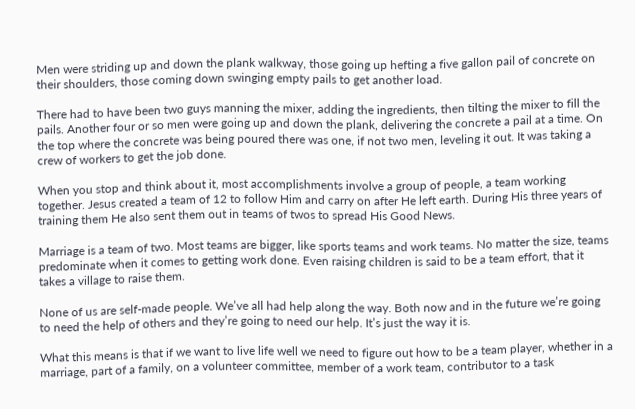Men were striding up and down the plank walkway, those going up hefting a five gallon pail of concrete on their shoulders, those coming down swinging empty pails to get another load.

There had to have been two guys manning the mixer, adding the ingredients, then tilting the mixer to fill the pails. Another four or so men were going up and down the plank, delivering the concrete a pail at a time. On the top where the concrete was being poured there was one, if not two men, leveling it out. It was taking a crew of workers to get the job done.

When you stop and think about it, most accomplishments involve a group of people, a team working together. Jesus created a team of 12 to follow Him and carry on after He left earth. During His three years of training them He also sent them out in teams of twos to spread His Good News.

Marriage is a team of two. Most teams are bigger, like sports teams and work teams. No matter the size, teams predominate when it comes to getting work done. Even raising children is said to be a team effort, that it takes a village to raise them.

None of us are self-made people. We’ve all had help along the way. Both now and in the future we’re going to need the help of others and they’re going to need our help. It’s just the way it is.

What this means is that if we want to live life well we need to figure out how to be a team player, whether in a marriage, part of a family, on a volunteer committee, member of a work team, contributor to a task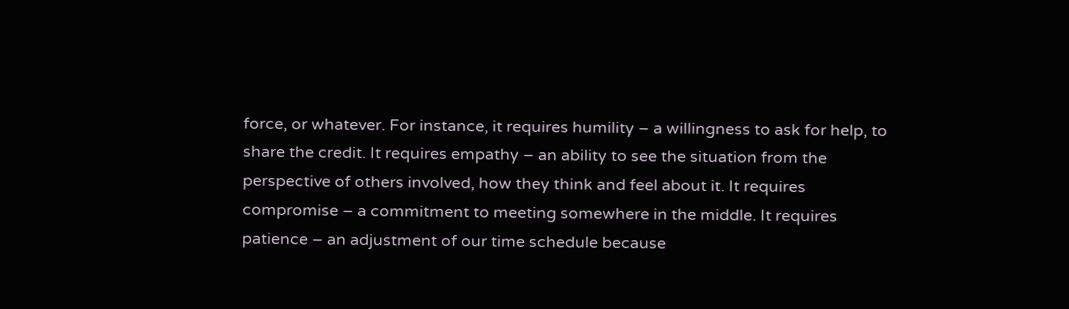force, or whatever. For instance, it requires humility – a willingness to ask for help, to share the credit. It requires empathy – an ability to see the situation from the perspective of others involved, how they think and feel about it. It requires compromise – a commitment to meeting somewhere in the middle. It requires patience – an adjustment of our time schedule because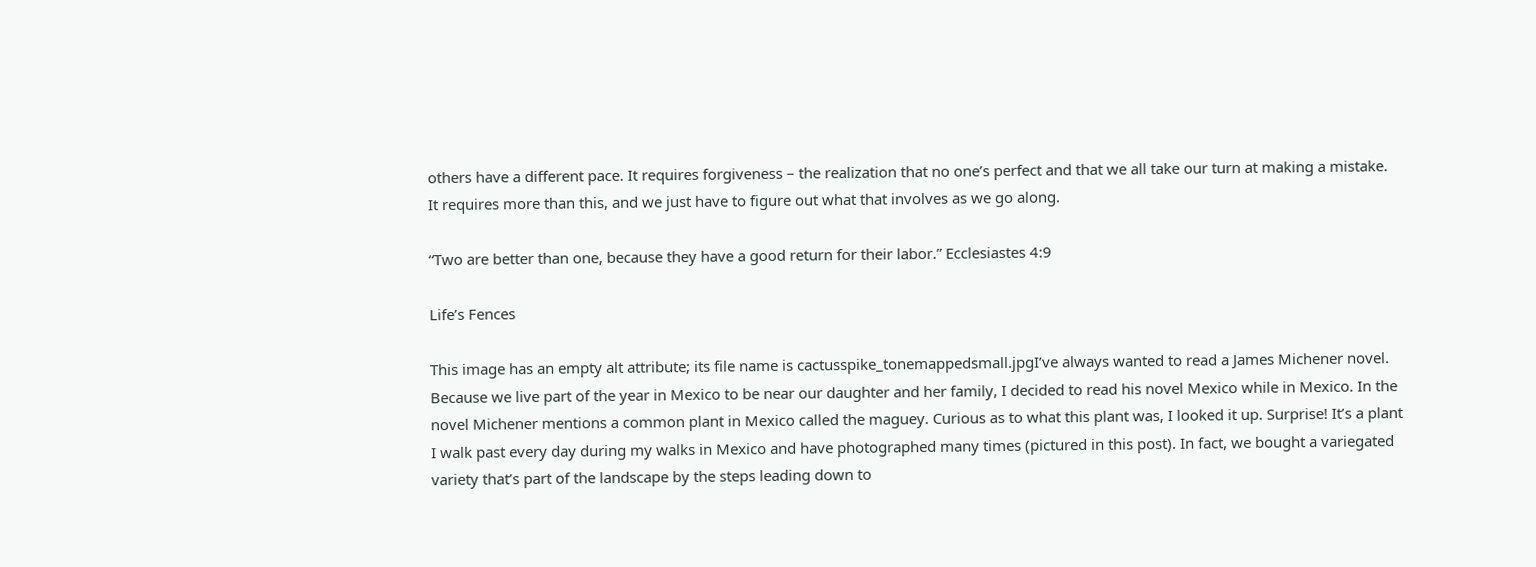others have a different pace. It requires forgiveness – the realization that no one’s perfect and that we all take our turn at making a mistake. It requires more than this, and we just have to figure out what that involves as we go along.

“Two are better than one, because they have a good return for their labor.” Ecclesiastes 4:9

Life’s Fences

This image has an empty alt attribute; its file name is cactusspike_tonemappedsmall.jpgI’ve always wanted to read a James Michener novel. Because we live part of the year in Mexico to be near our daughter and her family, I decided to read his novel Mexico while in Mexico. In the novel Michener mentions a common plant in Mexico called the maguey. Curious as to what this plant was, I looked it up. Surprise! It’s a plant I walk past every day during my walks in Mexico and have photographed many times (pictured in this post). In fact, we bought a variegated variety that’s part of the landscape by the steps leading down to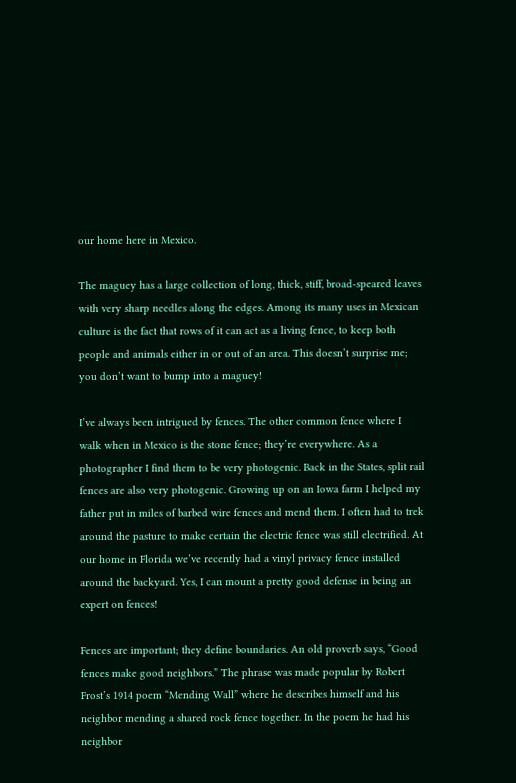our home here in Mexico.

The maguey has a large collection of long, thick, stiff, broad-speared leaves with very sharp needles along the edges. Among its many uses in Mexican culture is the fact that rows of it can act as a living fence, to keep both people and animals either in or out of an area. This doesn’t surprise me; you don’t want to bump into a maguey!

I’ve always been intrigued by fences. The other common fence where I walk when in Mexico is the stone fence; they’re everywhere. As a photographer I find them to be very photogenic. Back in the States, split rail fences are also very photogenic. Growing up on an Iowa farm I helped my father put in miles of barbed wire fences and mend them. I often had to trek around the pasture to make certain the electric fence was still electrified. At our home in Florida we’ve recently had a vinyl privacy fence installed around the backyard. Yes, I can mount a pretty good defense in being an expert on fences!

Fences are important; they define boundaries. An old proverb says, “Good fences make good neighbors.” The phrase was made popular by Robert Frost’s 1914 poem “Mending Wall” where he describes himself and his neighbor mending a shared rock fence together. In the poem he had his neighbor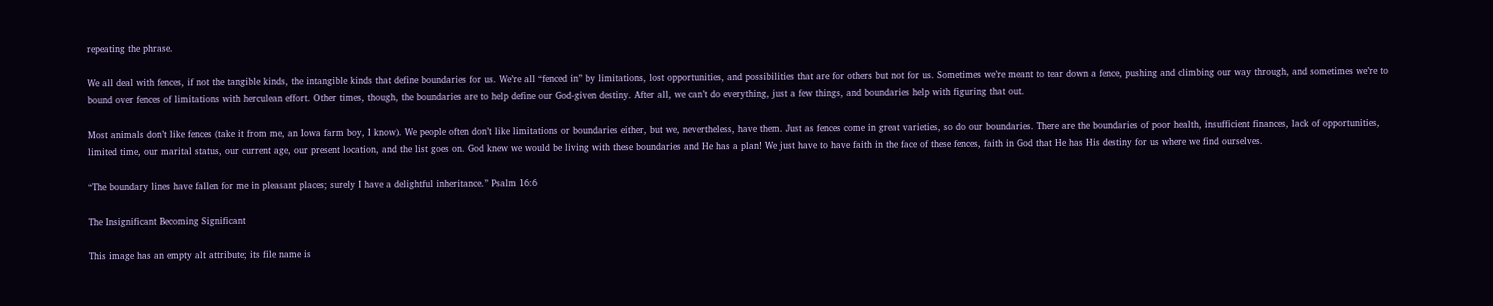repeating the phrase.

We all deal with fences, if not the tangible kinds, the intangible kinds that define boundaries for us. We’re all “fenced in” by limitations, lost opportunities, and possibilities that are for others but not for us. Sometimes we’re meant to tear down a fence, pushing and climbing our way through, and sometimes we’re to bound over fences of limitations with herculean effort. Other times, though, the boundaries are to help define our God-given destiny. After all, we can’t do everything, just a few things, and boundaries help with figuring that out.

Most animals don’t like fences (take it from me, an Iowa farm boy, I know). We people often don’t like limitations or boundaries either, but we, nevertheless, have them. Just as fences come in great varieties, so do our boundaries. There are the boundaries of poor health, insufficient finances, lack of opportunities, limited time, our marital status, our current age, our present location, and the list goes on. God knew we would be living with these boundaries and He has a plan! We just have to have faith in the face of these fences, faith in God that He has His destiny for us where we find ourselves.

“The boundary lines have fallen for me in pleasant places; surely I have a delightful inheritance.” Psalm 16:6

The Insignificant Becoming Significant

This image has an empty alt attribute; its file name is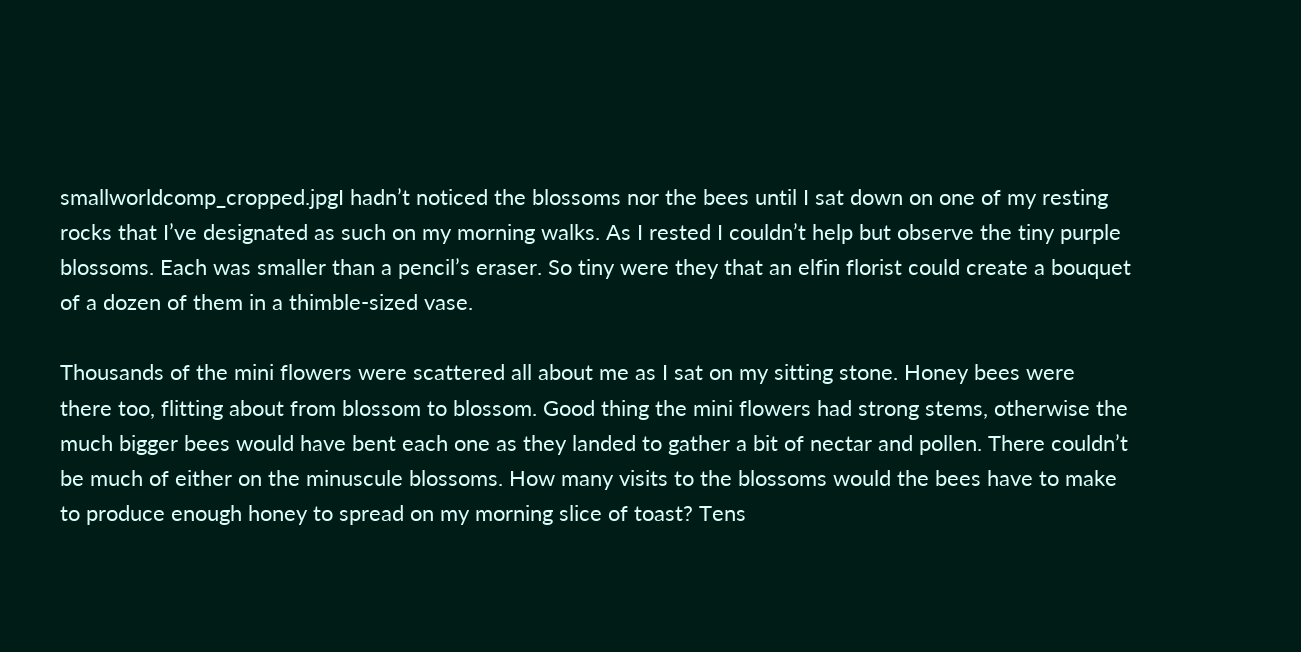smallworldcomp_cropped.jpgI hadn’t noticed the blossoms nor the bees until I sat down on one of my resting rocks that I’ve designated as such on my morning walks. As I rested I couldn’t help but observe the tiny purple blossoms. Each was smaller than a pencil’s eraser. So tiny were they that an elfin florist could create a bouquet of a dozen of them in a thimble-sized vase.

Thousands of the mini flowers were scattered all about me as I sat on my sitting stone. Honey bees were there too, flitting about from blossom to blossom. Good thing the mini flowers had strong stems, otherwise the much bigger bees would have bent each one as they landed to gather a bit of nectar and pollen. There couldn’t be much of either on the minuscule blossoms. How many visits to the blossoms would the bees have to make to produce enough honey to spread on my morning slice of toast? Tens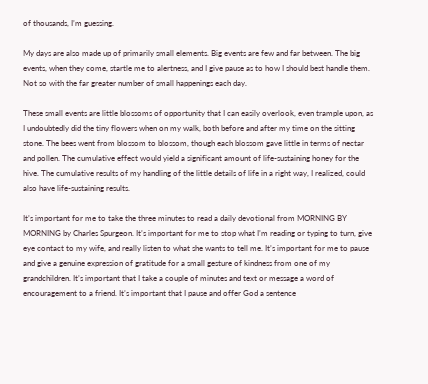of thousands, I’m guessing.

My days are also made up of primarily small elements. Big events are few and far between. The big events, when they come, startle me to alertness, and I give pause as to how I should best handle them. Not so with the far greater number of small happenings each day.

These small events are little blossoms of opportunity that I can easily overlook, even trample upon, as I undoubtedly did the tiny flowers when on my walk, both before and after my time on the sitting stone. The bees went from blossom to blossom, though each blossom gave little in terms of nectar and pollen. The cumulative effect would yield a significant amount of life-sustaining honey for the hive. The cumulative results of my handling of the little details of life in a right way, I realized, could also have life-sustaining results.

It’s important for me to take the three minutes to read a daily devotional from MORNING BY MORNING by Charles Spurgeon. It’s important for me to stop what I’m reading or typing to turn, give eye contact to my wife, and really listen to what she wants to tell me. It’s important for me to pause and give a genuine expression of gratitude for a small gesture of kindness from one of my grandchildren. It’s important that I take a couple of minutes and text or message a word of encouragement to a friend. It’s important that I pause and offer God a sentence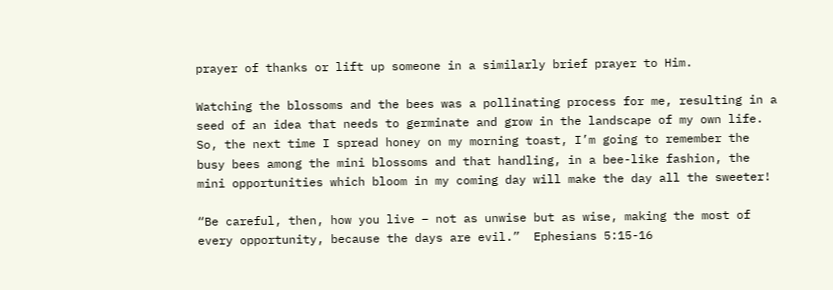prayer of thanks or lift up someone in a similarly brief prayer to Him.

Watching the blossoms and the bees was a pollinating process for me, resulting in a seed of an idea that needs to germinate and grow in the landscape of my own life. So, the next time I spread honey on my morning toast, I’m going to remember the busy bees among the mini blossoms and that handling, in a bee-like fashion, the mini opportunities which bloom in my coming day will make the day all the sweeter!

“Be careful, then, how you live – not as unwise but as wise, making the most of every opportunity, because the days are evil.”  Ephesians 5:15-16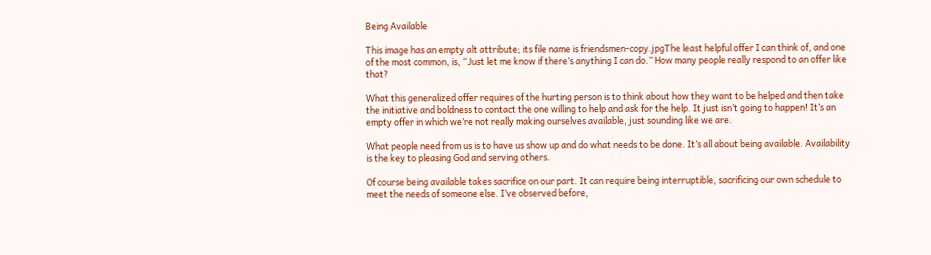Being Available

This image has an empty alt attribute; its file name is friendsmen-copy.jpgThe least helpful offer I can think of, and one of the most common, is, “Just let me know if there’s anything I can do.” How many people really respond to an offer like that?

What this generalized offer requires of the hurting person is to think about how they want to be helped and then take the initiative and boldness to contact the one willing to help and ask for the help. It just isn’t going to happen! It’s an empty offer in which we’re not really making ourselves available, just sounding like we are.

What people need from us is to have us show up and do what needs to be done. It’s all about being available. Availability is the key to pleasing God and serving others.

Of course being available takes sacrifice on our part. It can require being interruptible, sacrificing our own schedule to meet the needs of someone else. I’ve observed before,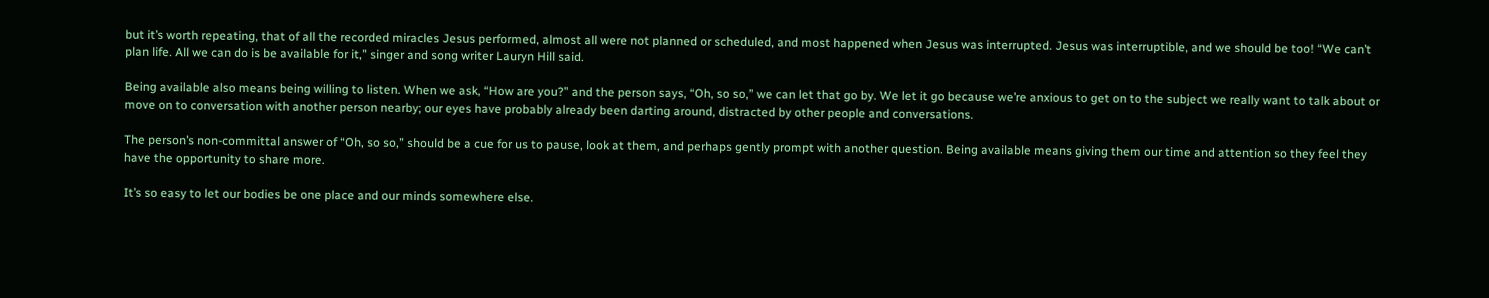but it’s worth repeating, that of all the recorded miracles Jesus performed, almost all were not planned or scheduled, and most happened when Jesus was interrupted. Jesus was interruptible, and we should be too! “We can’t plan life. All we can do is be available for it,” singer and song writer Lauryn Hill said.

Being available also means being willing to listen. When we ask, “How are you?” and the person says, “Oh, so so,” we can let that go by. We let it go because we’re anxious to get on to the subject we really want to talk about or move on to conversation with another person nearby; our eyes have probably already been darting around, distracted by other people and conversations.

The person’s non-committal answer of “Oh, so so,” should be a cue for us to pause, look at them, and perhaps gently prompt with another question. Being available means giving them our time and attention so they feel they have the opportunity to share more.

It’s so easy to let our bodies be one place and our minds somewhere else.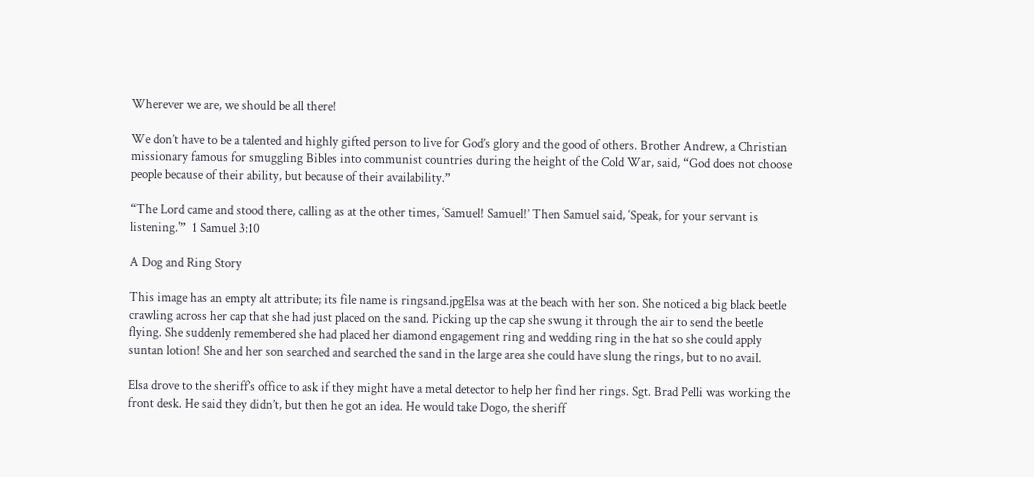Wherever we are, we should be all there!

We don’t have to be a talented and highly gifted person to live for God’s glory and the good of others. Brother Andrew, a Christian missionary famous for smuggling Bibles into communist countries during the height of the Cold War, said, “God does not choose people because of their ability, but because of their availability.”

“The Lord came and stood there, calling as at the other times, ‘Samuel! Samuel!’ Then Samuel said, ‘Speak, for your servant is listening.'”  1 Samuel 3:10

A Dog and Ring Story

This image has an empty alt attribute; its file name is ringsand.jpgElsa was at the beach with her son. She noticed a big black beetle crawling across her cap that she had just placed on the sand. Picking up the cap she swung it through the air to send the beetle flying. She suddenly remembered she had placed her diamond engagement ring and wedding ring in the hat so she could apply suntan lotion! She and her son searched and searched the sand in the large area she could have slung the rings, but to no avail.

Elsa drove to the sheriff’s office to ask if they might have a metal detector to help her find her rings. Sgt. Brad Pelli was working the front desk. He said they didn’t, but then he got an idea. He would take Dogo, the sheriff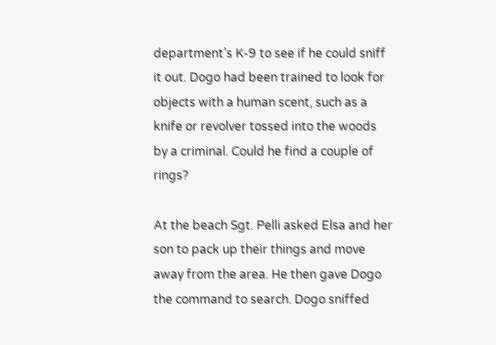department’s K-9 to see if he could sniff it out. Dogo had been trained to look for objects with a human scent, such as a knife or revolver tossed into the woods by a criminal. Could he find a couple of rings?

At the beach Sgt. Pelli asked Elsa and her son to pack up their things and move away from the area. He then gave Dogo the command to search. Dogo sniffed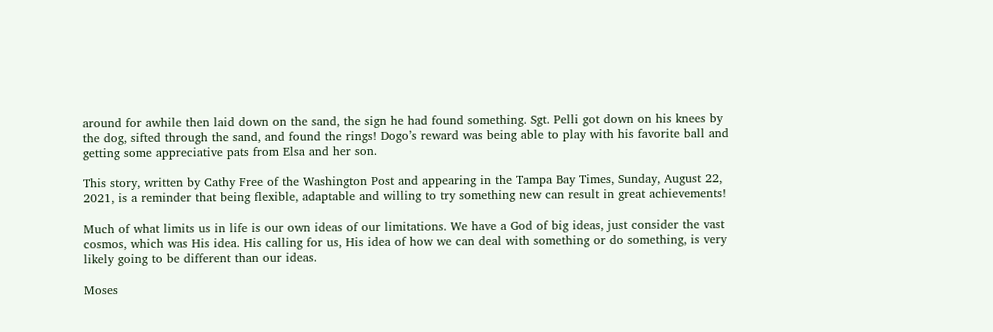around for awhile then laid down on the sand, the sign he had found something. Sgt. Pelli got down on his knees by the dog, sifted through the sand, and found the rings! Dogo’s reward was being able to play with his favorite ball and getting some appreciative pats from Elsa and her son.

This story, written by Cathy Free of the Washington Post and appearing in the Tampa Bay Times, Sunday, August 22, 2021, is a reminder that being flexible, adaptable and willing to try something new can result in great achievements!

Much of what limits us in life is our own ideas of our limitations. We have a God of big ideas, just consider the vast cosmos, which was His idea. His calling for us, His idea of how we can deal with something or do something, is very likely going to be different than our ideas.

Moses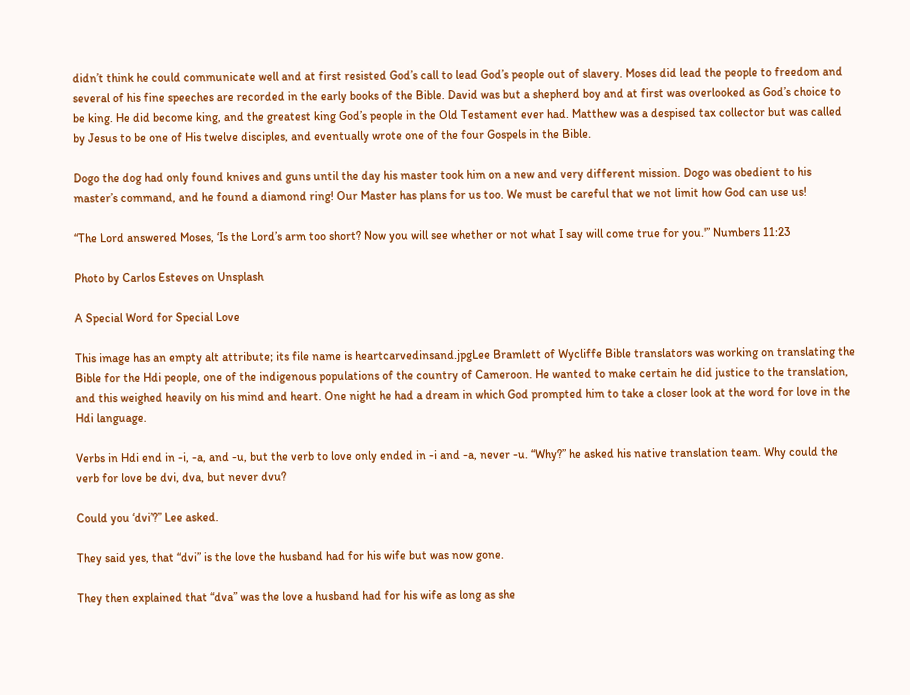didn’t think he could communicate well and at first resisted God’s call to lead God’s people out of slavery. Moses did lead the people to freedom and several of his fine speeches are recorded in the early books of the Bible. David was but a shepherd boy and at first was overlooked as God’s choice to be king. He did become king, and the greatest king God’s people in the Old Testament ever had. Matthew was a despised tax collector but was called by Jesus to be one of His twelve disciples, and eventually wrote one of the four Gospels in the Bible.

Dogo the dog had only found knives and guns until the day his master took him on a new and very different mission. Dogo was obedient to his master’s command, and he found a diamond ring! Our Master has plans for us too. We must be careful that we not limit how God can use us!

“The Lord answered Moses, ‘Is the Lord’s arm too short? Now you will see whether or not what I say will come true for you.'” Numbers 11:23

Photo by Carlos Esteves on Unsplash

A Special Word for Special Love

This image has an empty alt attribute; its file name is heartcarvedinsand.jpgLee Bramlett of Wycliffe Bible translators was working on translating the Bible for the Hdi people, one of the indigenous populations of the country of Cameroon. He wanted to make certain he did justice to the translation, and this weighed heavily on his mind and heart. One night he had a dream in which God prompted him to take a closer look at the word for love in the Hdi language.

Verbs in Hdi end in -i, -a, and -u, but the verb to love only ended in -i and -a, never -u. “Why?” he asked his native translation team. Why could the verb for love be dvi, dva, but never dvu?

Could you ‘dvi’?” Lee asked.

They said yes, that “dvi” is the love the husband had for his wife but was now gone.

They then explained that “dva” was the love a husband had for his wife as long as she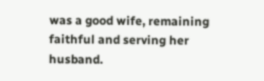was a good wife, remaining faithful and serving her husband.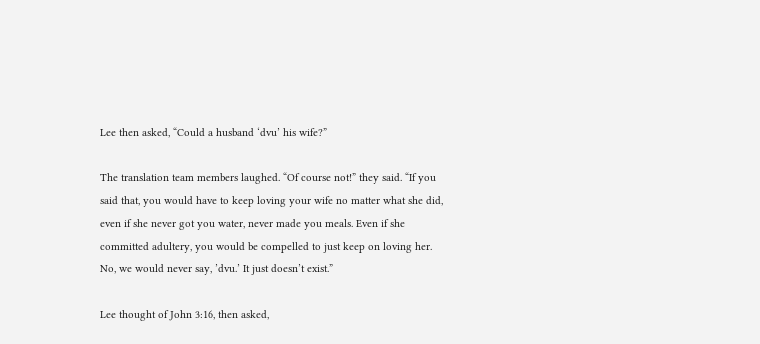Lee then asked, “Could a husband ‘dvu’ his wife?”

The translation team members laughed. “Of course not!” they said. “If you said that, you would have to keep loving your wife no matter what she did, even if she never got you water, never made you meals. Even if she committed adultery, you would be compelled to just keep on loving her. No, we would never say, ’dvu.’ It just doesn’t exist.”

Lee thought of John 3:16, then asked,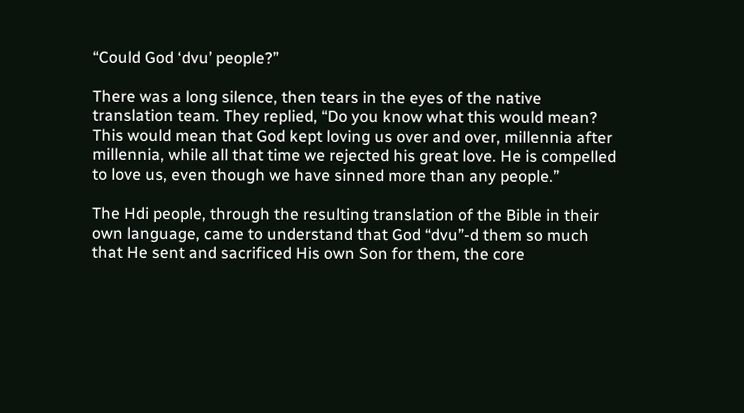“Could God ‘dvu’ people?”

There was a long silence, then tears in the eyes of the native translation team. They replied, “Do you know what this would mean? This would mean that God kept loving us over and over, millennia after millennia, while all that time we rejected his great love. He is compelled to love us, even though we have sinned more than any people.”

The Hdi people, through the resulting translation of the Bible in their own language, came to understand that God “dvu”-d them so much that He sent and sacrificed His own Son for them, the core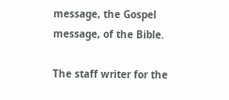message, the Gospel message, of the Bible.

The staff writer for the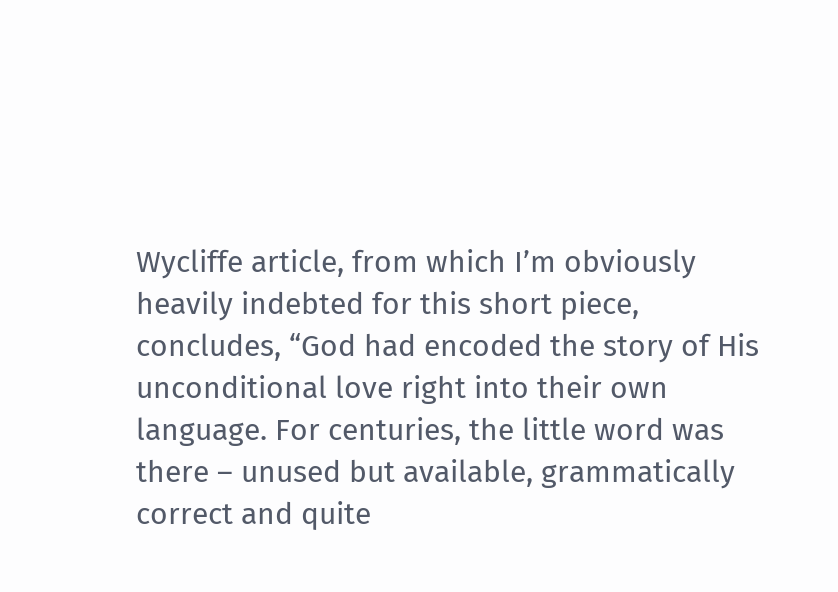Wycliffe article, from which I’m obviously heavily indebted for this short piece, concludes, “God had encoded the story of His unconditional love right into their own language. For centuries, the little word was there – unused but available, grammatically correct and quite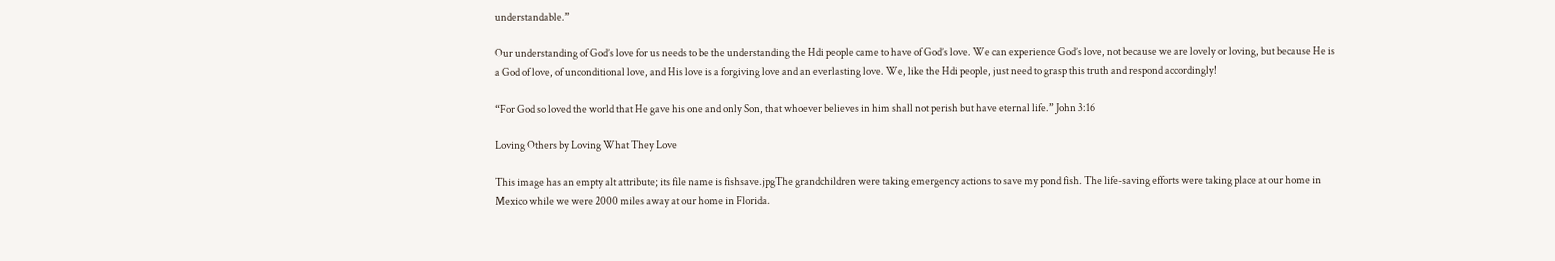understandable.”

Our understanding of God’s love for us needs to be the understanding the Hdi people came to have of God’s love. We can experience God’s love, not because we are lovely or loving, but because He is a God of love, of unconditional love, and His love is a forgiving love and an everlasting love. We, like the Hdi people, just need to grasp this truth and respond accordingly!

“For God so loved the world that He gave his one and only Son, that whoever believes in him shall not perish but have eternal life.” John 3:16

Loving Others by Loving What They Love

This image has an empty alt attribute; its file name is fishsave.jpgThe grandchildren were taking emergency actions to save my pond fish. The life-saving efforts were taking place at our home in Mexico while we were 2000 miles away at our home in Florida.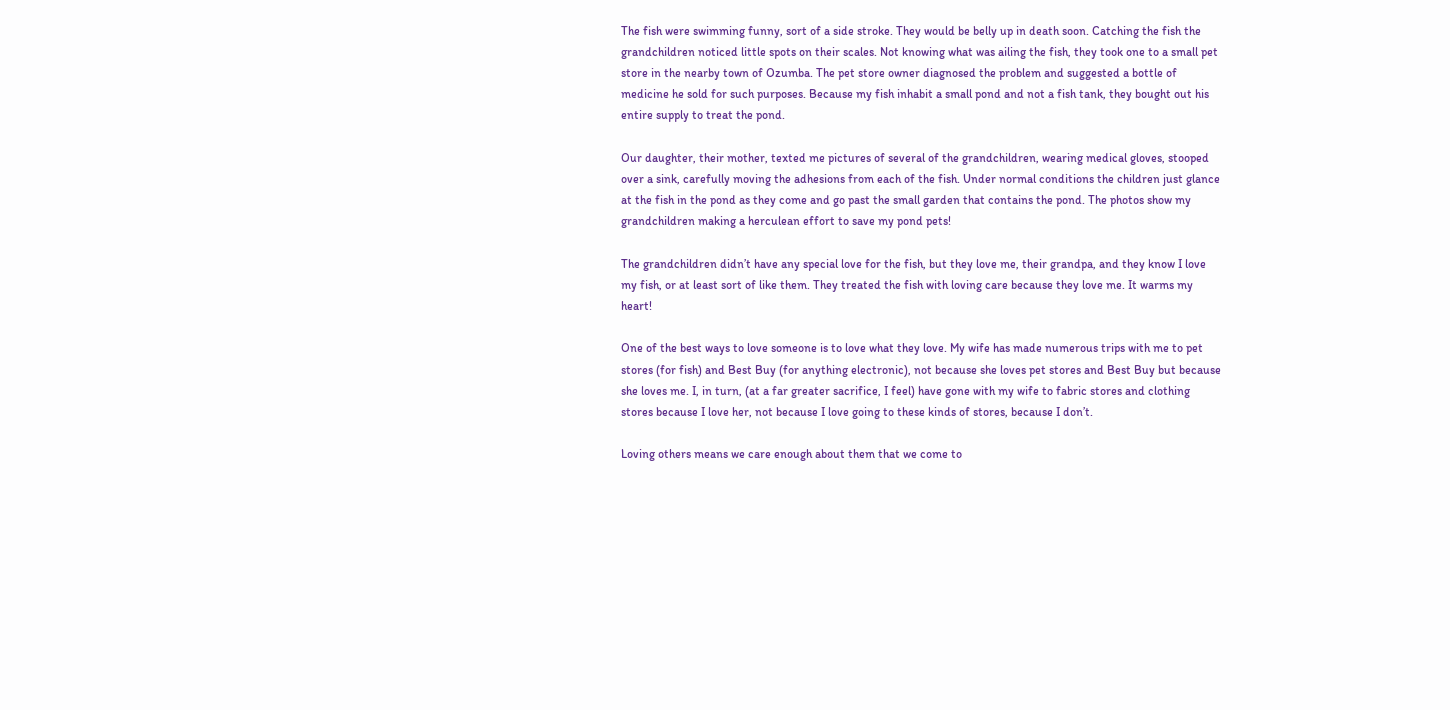The fish were swimming funny, sort of a side stroke. They would be belly up in death soon. Catching the fish the grandchildren noticed little spots on their scales. Not knowing what was ailing the fish, they took one to a small pet store in the nearby town of Ozumba. The pet store owner diagnosed the problem and suggested a bottle of medicine he sold for such purposes. Because my fish inhabit a small pond and not a fish tank, they bought out his entire supply to treat the pond.

Our daughter, their mother, texted me pictures of several of the grandchildren, wearing medical gloves, stooped over a sink, carefully moving the adhesions from each of the fish. Under normal conditions the children just glance at the fish in the pond as they come and go past the small garden that contains the pond. The photos show my grandchildren making a herculean effort to save my pond pets!

The grandchildren didn’t have any special love for the fish, but they love me, their grandpa, and they know I love my fish, or at least sort of like them. They treated the fish with loving care because they love me. It warms my heart!

One of the best ways to love someone is to love what they love. My wife has made numerous trips with me to pet stores (for fish) and Best Buy (for anything electronic), not because she loves pet stores and Best Buy but because she loves me. I, in turn, (at a far greater sacrifice, I feel) have gone with my wife to fabric stores and clothing stores because I love her, not because I love going to these kinds of stores, because I don’t.

Loving others means we care enough about them that we come to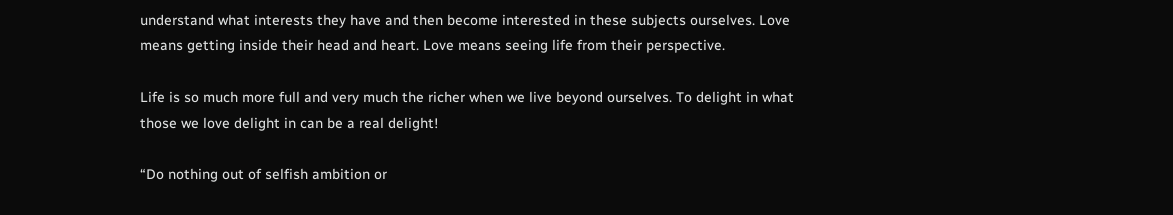understand what interests they have and then become interested in these subjects ourselves. Love means getting inside their head and heart. Love means seeing life from their perspective.

Life is so much more full and very much the richer when we live beyond ourselves. To delight in what those we love delight in can be a real delight!

“Do nothing out of selfish ambition or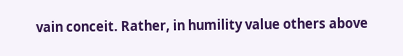vain conceit. Rather, in humility value others above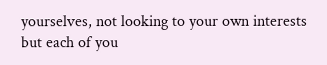yourselves, not looking to your own interests but each of you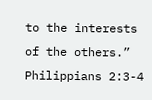to the interests of the others.” Philippians 2:3-4